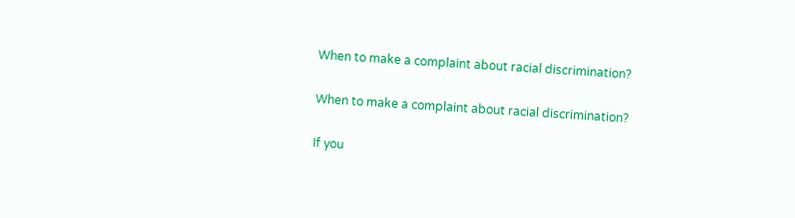When to make a complaint about racial discrimination?

When to make a complaint about racial discrimination?

If you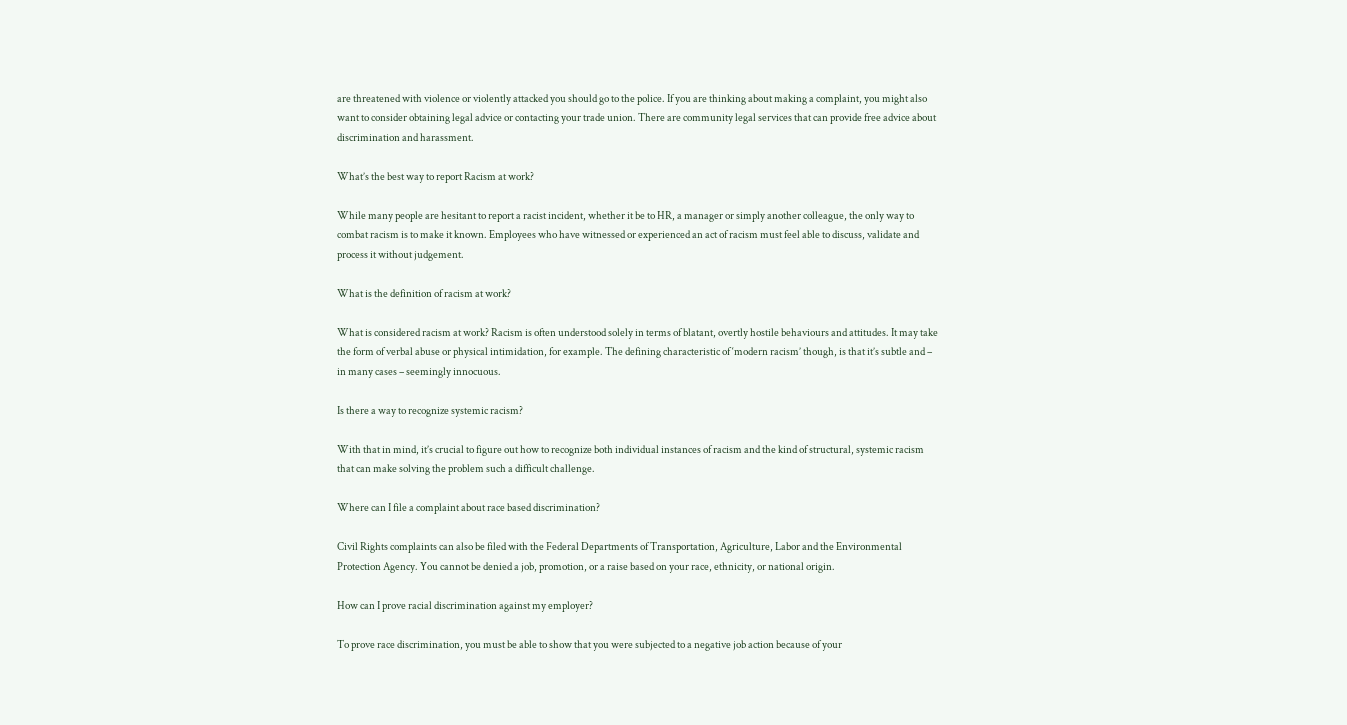are threatened with violence or violently attacked you should go to the police. If you are thinking about making a complaint, you might also want to consider obtaining legal advice or contacting your trade union. There are community legal services that can provide free advice about discrimination and harassment.

What’s the best way to report Racism at work?

While many people are hesitant to report a racist incident, whether it be to HR, a manager or simply another colleague, the only way to combat racism is to make it known. Employees who have witnessed or experienced an act of racism must feel able to discuss, validate and process it without judgement.

What is the definition of racism at work?

What is considered racism at work? Racism is often understood solely in terms of blatant, overtly hostile behaviours and attitudes. It may take the form of verbal abuse or physical intimidation, for example. The defining characteristic of ‘modern racism’ though, is that it’s subtle and – in many cases – seemingly innocuous.

Is there a way to recognize systemic racism?

With that in mind, it’s crucial to figure out how to recognize both individual instances of racism and the kind of structural, systemic racism that can make solving the problem such a difficult challenge.

Where can I file a complaint about race based discrimination?

Civil Rights complaints can also be filed with the Federal Departments of Transportation, Agriculture, Labor and the Environmental Protection Agency. You cannot be denied a job, promotion, or a raise based on your race, ethnicity, or national origin.

How can I prove racial discrimination against my employer?

To prove race discrimination, you must be able to show that you were subjected to a negative job action because of your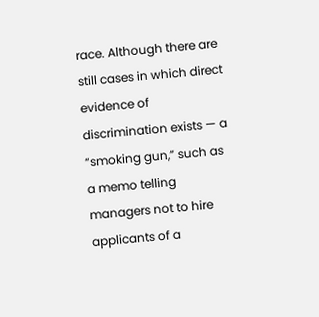race. Although there are still cases in which direct evidence of discrimination exists — a “smoking gun,” such as a memo telling managers not to hire applicants of a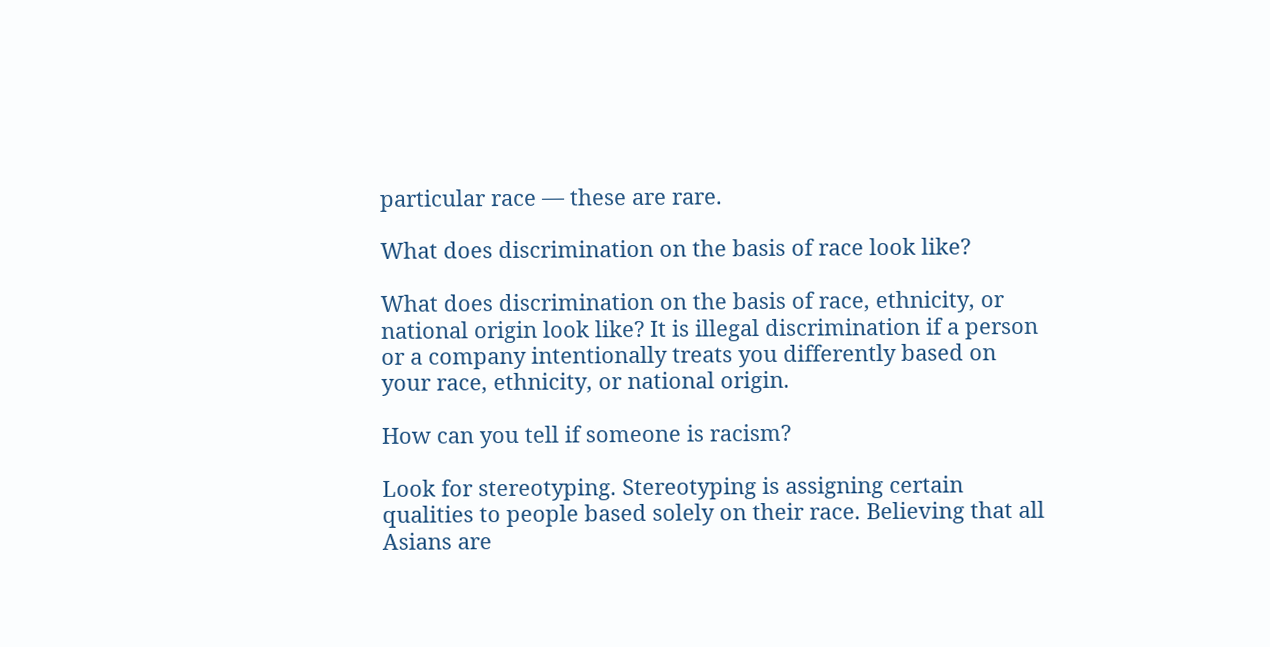particular race — these are rare.

What does discrimination on the basis of race look like?

What does discrimination on the basis of race, ethnicity, or national origin look like? It is illegal discrimination if a person or a company intentionally treats you differently based on your race, ethnicity, or national origin.

How can you tell if someone is racism?

Look for stereotyping. Stereotyping is assigning certain qualities to people based solely on their race. Believing that all Asians are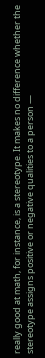really good at math, for instance, is a stereotype. It makes no difference whether the stereotype assigns positive or negative qualities to a person —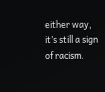either way, it’s still a sign of racism.